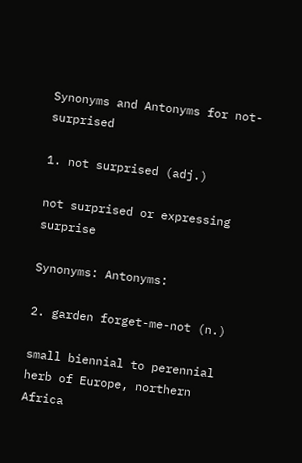Synonyms and Antonyms for not-surprised

1. not surprised (adj.)

not surprised or expressing surprise

Synonyms: Antonyms:

2. garden forget-me-not (n.)

small biennial to perennial herb of Europe, northern Africa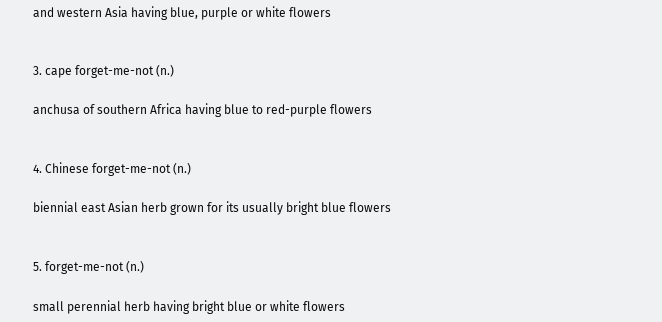and western Asia having blue, purple or white flowers


3. cape forget-me-not (n.)

anchusa of southern Africa having blue to red-purple flowers


4. Chinese forget-me-not (n.)

biennial east Asian herb grown for its usually bright blue flowers


5. forget-me-not (n.)

small perennial herb having bright blue or white flowers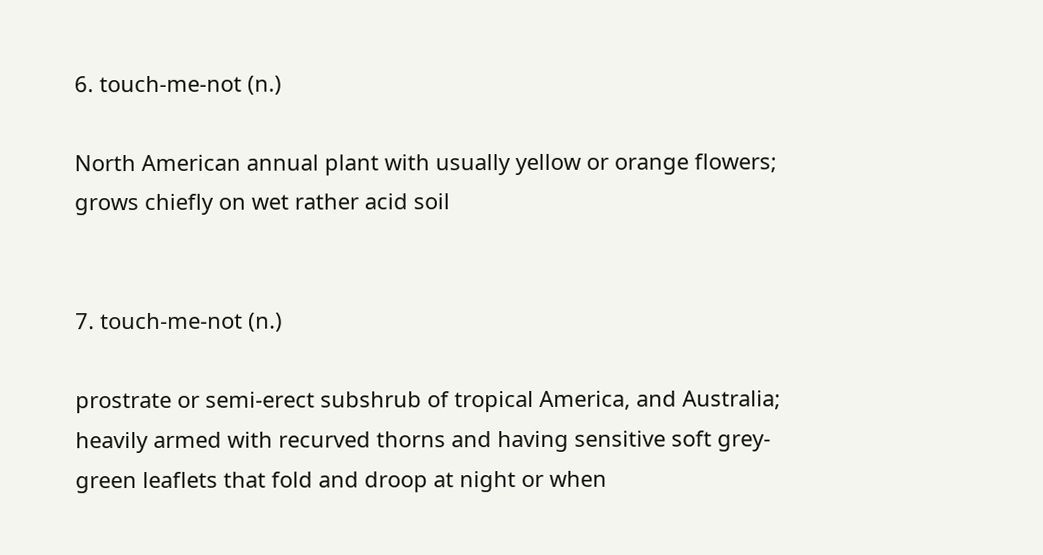6. touch-me-not (n.)

North American annual plant with usually yellow or orange flowers; grows chiefly on wet rather acid soil


7. touch-me-not (n.)

prostrate or semi-erect subshrub of tropical America, and Australia; heavily armed with recurved thorns and having sensitive soft grey-green leaflets that fold and droop at night or when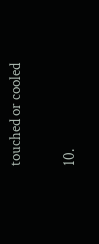touched or cooled


10.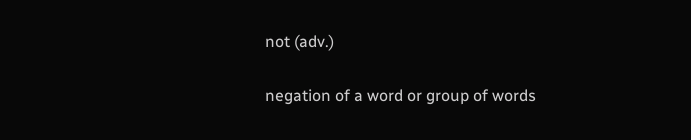not (adv.)

negation of a word or group of words